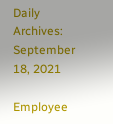Daily Archives: September 18, 2021

Employee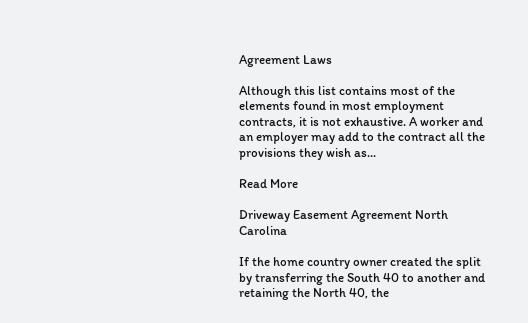Agreement Laws

Although this list contains most of the elements found in most employment contracts, it is not exhaustive. A worker and an employer may add to the contract all the provisions they wish as...

Read More

Driveway Easement Agreement North Carolina

If the home country owner created the split by transferring the South 40 to another and retaining the North 40, the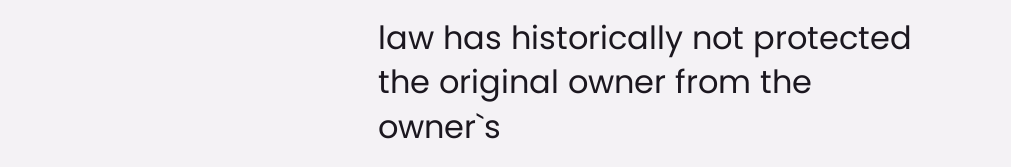law has historically not protected the original owner from the owner`s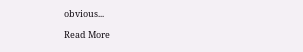obvious...

Read More